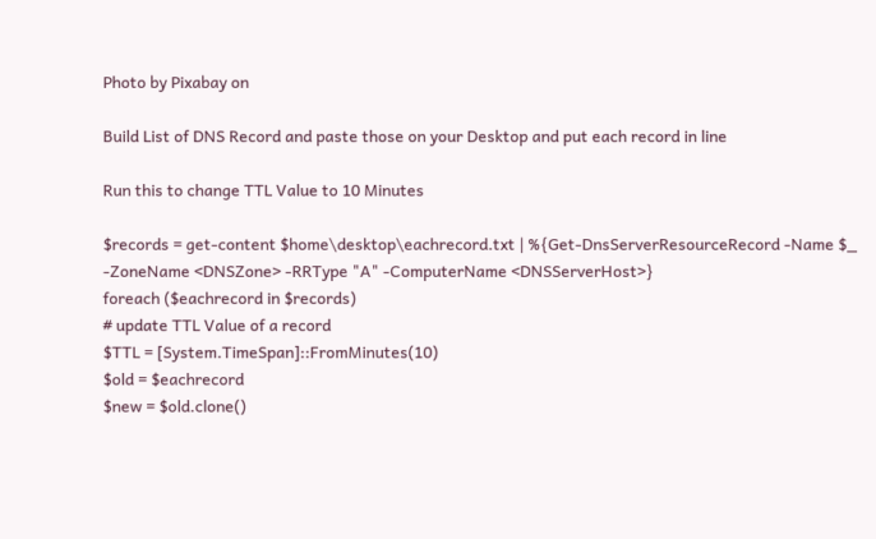Photo by Pixabay on

Build List of DNS Record and paste those on your Desktop and put each record in line

Run this to change TTL Value to 10 Minutes

$records = get-content $home\desktop\eachrecord.txt | %{Get-DnsServerResourceRecord -Name $_ -ZoneName <DNSZone> -RRType "A" -ComputerName <DNSServerHost>}
foreach ($eachrecord in $records)
# update TTL Value of a record
$TTL = [System.TimeSpan]::FromMinutes(10)
$old = $eachrecord
$new = $old.clone()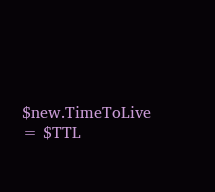$new.TimeToLive = $TTL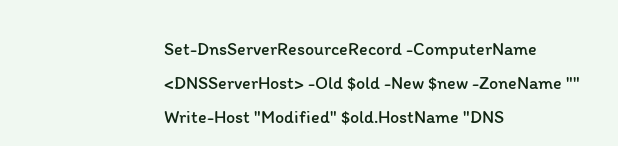Set-DnsServerResourceRecord -ComputerName <DNSServerHost> -Old $old -New $new -ZoneName ""
Write-Host "Modified" $old.HostName "DNS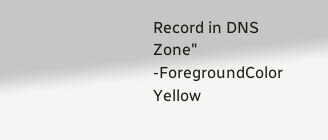Record in DNS Zone" -ForegroundColor Yellow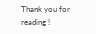Thank you for reading !